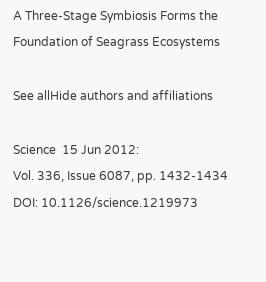A Three-Stage Symbiosis Forms the Foundation of Seagrass Ecosystems

See allHide authors and affiliations

Science  15 Jun 2012:
Vol. 336, Issue 6087, pp. 1432-1434
DOI: 10.1126/science.1219973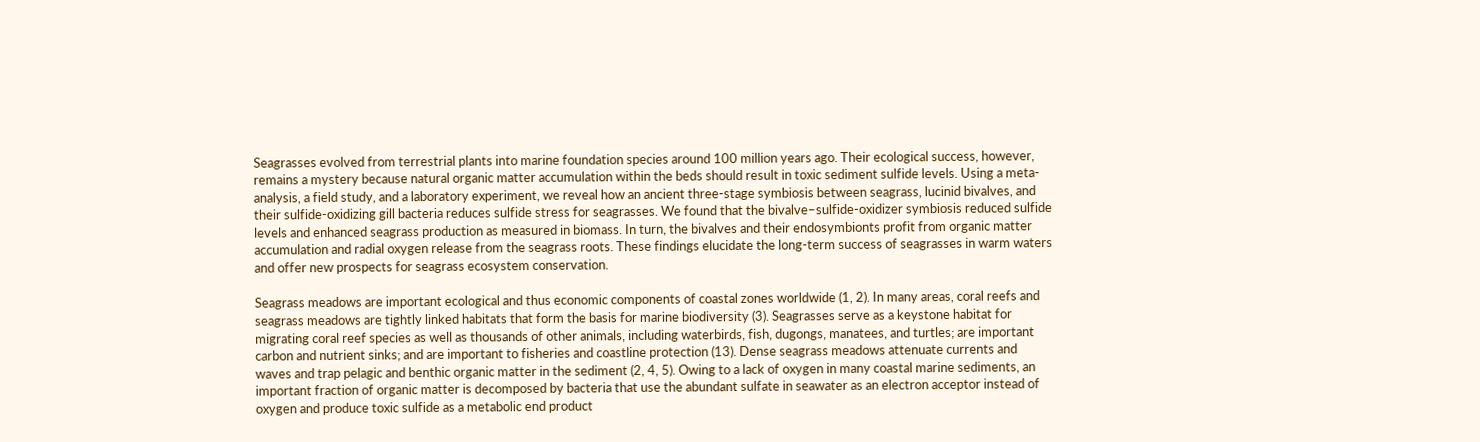Seagrasses evolved from terrestrial plants into marine foundation species around 100 million years ago. Their ecological success, however, remains a mystery because natural organic matter accumulation within the beds should result in toxic sediment sulfide levels. Using a meta-analysis, a field study, and a laboratory experiment, we reveal how an ancient three-stage symbiosis between seagrass, lucinid bivalves, and their sulfide-oxidizing gill bacteria reduces sulfide stress for seagrasses. We found that the bivalve–sulfide-oxidizer symbiosis reduced sulfide levels and enhanced seagrass production as measured in biomass. In turn, the bivalves and their endosymbionts profit from organic matter accumulation and radial oxygen release from the seagrass roots. These findings elucidate the long-term success of seagrasses in warm waters and offer new prospects for seagrass ecosystem conservation.

Seagrass meadows are important ecological and thus economic components of coastal zones worldwide (1, 2). In many areas, coral reefs and seagrass meadows are tightly linked habitats that form the basis for marine biodiversity (3). Seagrasses serve as a keystone habitat for migrating coral reef species as well as thousands of other animals, including waterbirds, fish, dugongs, manatees, and turtles; are important carbon and nutrient sinks; and are important to fisheries and coastline protection (13). Dense seagrass meadows attenuate currents and waves and trap pelagic and benthic organic matter in the sediment (2, 4, 5). Owing to a lack of oxygen in many coastal marine sediments, an important fraction of organic matter is decomposed by bacteria that use the abundant sulfate in seawater as an electron acceptor instead of oxygen and produce toxic sulfide as a metabolic end product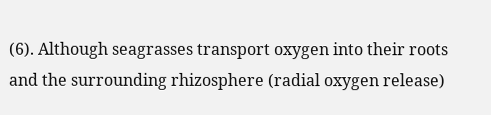(6). Although seagrasses transport oxygen into their roots and the surrounding rhizosphere (radial oxygen release)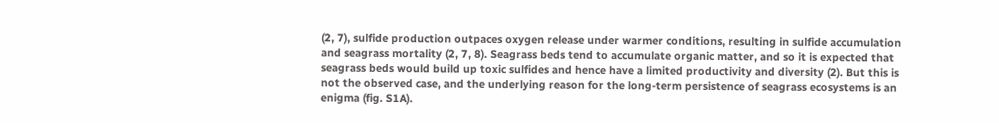(2, 7), sulfide production outpaces oxygen release under warmer conditions, resulting in sulfide accumulation and seagrass mortality (2, 7, 8). Seagrass beds tend to accumulate organic matter, and so it is expected that seagrass beds would build up toxic sulfides and hence have a limited productivity and diversity (2). But this is not the observed case, and the underlying reason for the long-term persistence of seagrass ecosystems is an enigma (fig. S1A).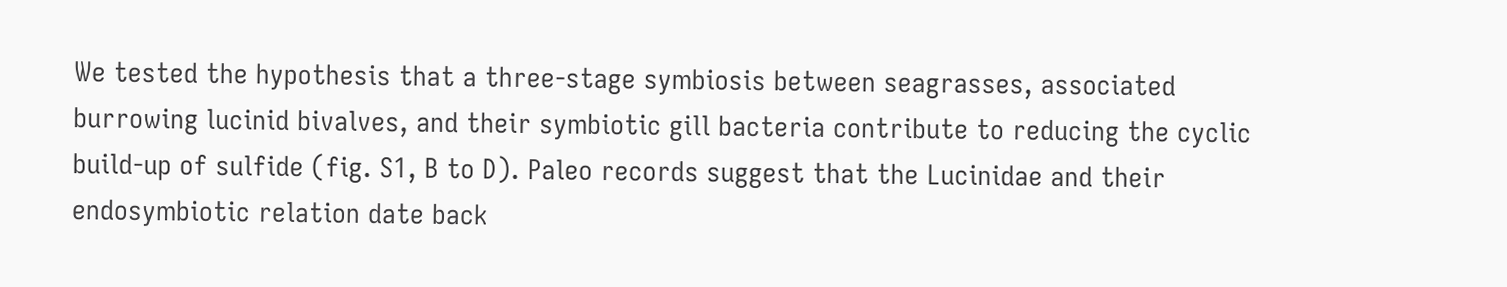We tested the hypothesis that a three-stage symbiosis between seagrasses, associated burrowing lucinid bivalves, and their symbiotic gill bacteria contribute to reducing the cyclic build-up of sulfide (fig. S1, B to D). Paleo records suggest that the Lucinidae and their endosymbiotic relation date back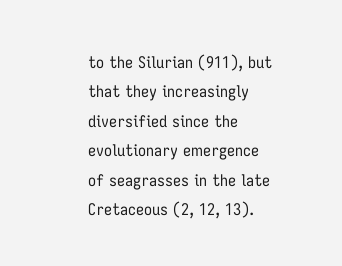to the Silurian (911), but that they increasingly diversified since the evolutionary emergence of seagrasses in the late Cretaceous (2, 12, 13).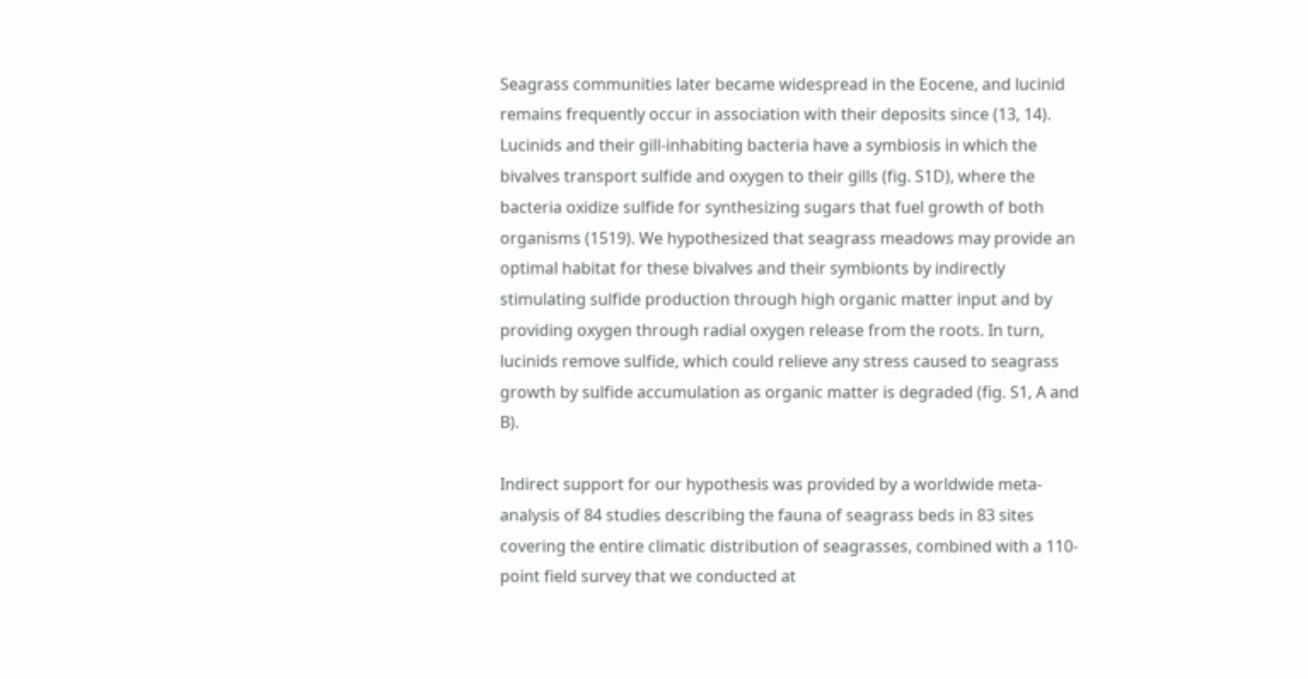Seagrass communities later became widespread in the Eocene, and lucinid remains frequently occur in association with their deposits since (13, 14). Lucinids and their gill-inhabiting bacteria have a symbiosis in which the bivalves transport sulfide and oxygen to their gills (fig. S1D), where the bacteria oxidize sulfide for synthesizing sugars that fuel growth of both organisms (1519). We hypothesized that seagrass meadows may provide an optimal habitat for these bivalves and their symbionts by indirectly stimulating sulfide production through high organic matter input and by providing oxygen through radial oxygen release from the roots. In turn, lucinids remove sulfide, which could relieve any stress caused to seagrass growth by sulfide accumulation as organic matter is degraded (fig. S1, A and B).

Indirect support for our hypothesis was provided by a worldwide meta-analysis of 84 studies describing the fauna of seagrass beds in 83 sites covering the entire climatic distribution of seagrasses, combined with a 110-point field survey that we conducted at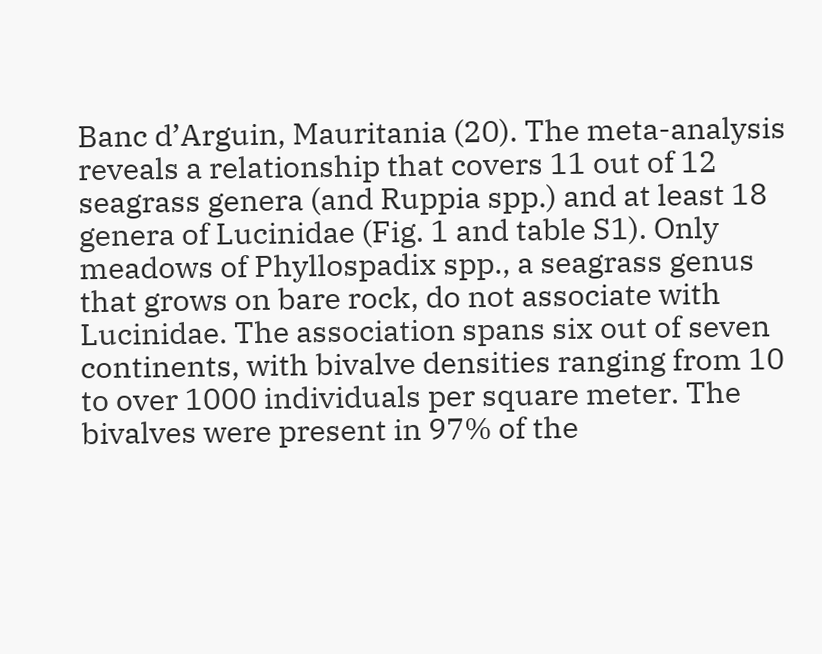Banc d’Arguin, Mauritania (20). The meta-analysis reveals a relationship that covers 11 out of 12 seagrass genera (and Ruppia spp.) and at least 18 genera of Lucinidae (Fig. 1 and table S1). Only meadows of Phyllospadix spp., a seagrass genus that grows on bare rock, do not associate with Lucinidae. The association spans six out of seven continents, with bivalve densities ranging from 10 to over 1000 individuals per square meter. The bivalves were present in 97% of the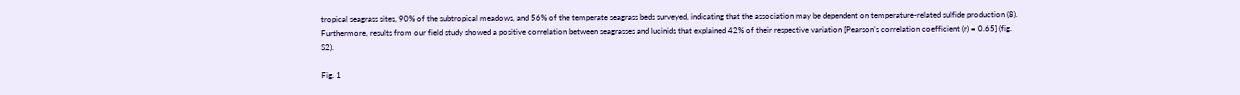tropical seagrass sites, 90% of the subtropical meadows, and 56% of the temperate seagrass beds surveyed, indicating that the association may be dependent on temperature-related sulfide production (8). Furthermore, results from our field study showed a positive correlation between seagrasses and lucinids that explained 42% of their respective variation [Pearson’s correlation coefficient (r) = 0.65] (fig. S2).

Fig. 1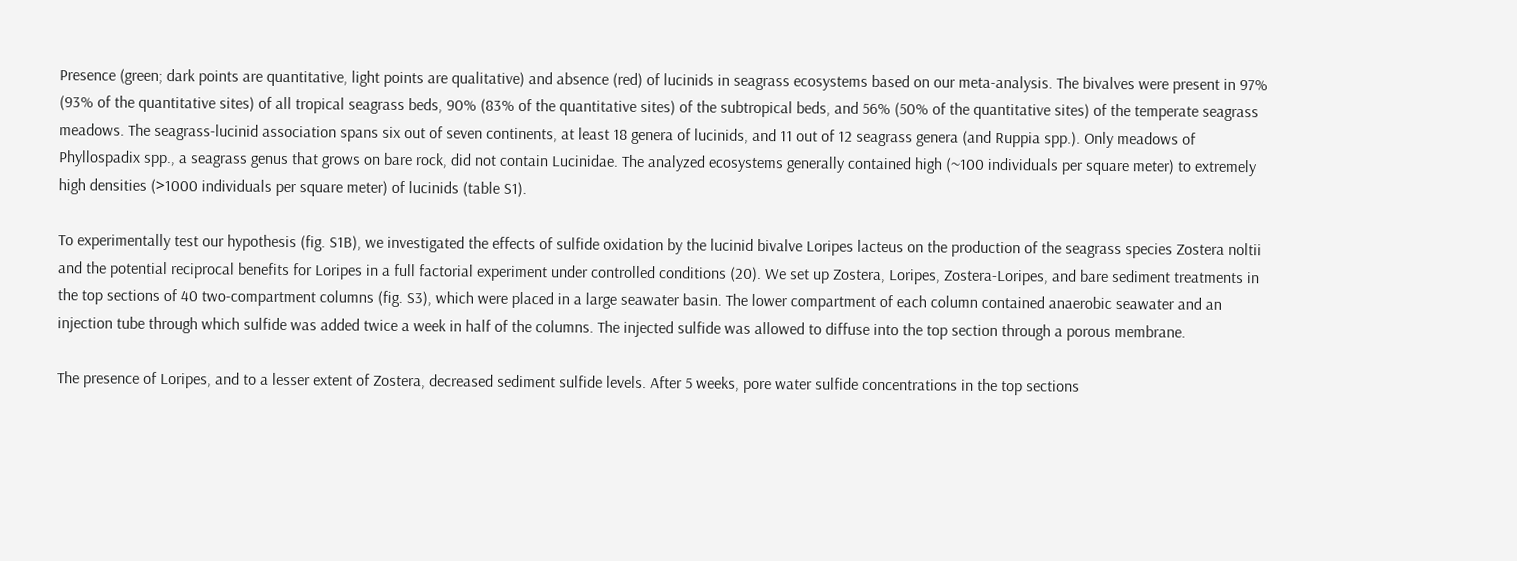Presence (green; dark points are quantitative, light points are qualitative) and absence (red) of lucinids in seagrass ecosystems based on our meta-analysis. The bivalves were present in 97% (93% of the quantitative sites) of all tropical seagrass beds, 90% (83% of the quantitative sites) of the subtropical beds, and 56% (50% of the quantitative sites) of the temperate seagrass meadows. The seagrass-lucinid association spans six out of seven continents, at least 18 genera of lucinids, and 11 out of 12 seagrass genera (and Ruppia spp.). Only meadows of Phyllospadix spp., a seagrass genus that grows on bare rock, did not contain Lucinidae. The analyzed ecosystems generally contained high (~100 individuals per square meter) to extremely high densities (>1000 individuals per square meter) of lucinids (table S1).

To experimentally test our hypothesis (fig. S1B), we investigated the effects of sulfide oxidation by the lucinid bivalve Loripes lacteus on the production of the seagrass species Zostera noltii and the potential reciprocal benefits for Loripes in a full factorial experiment under controlled conditions (20). We set up Zostera, Loripes, Zostera-Loripes, and bare sediment treatments in the top sections of 40 two-compartment columns (fig. S3), which were placed in a large seawater basin. The lower compartment of each column contained anaerobic seawater and an injection tube through which sulfide was added twice a week in half of the columns. The injected sulfide was allowed to diffuse into the top section through a porous membrane.

The presence of Loripes, and to a lesser extent of Zostera, decreased sediment sulfide levels. After 5 weeks, pore water sulfide concentrations in the top sections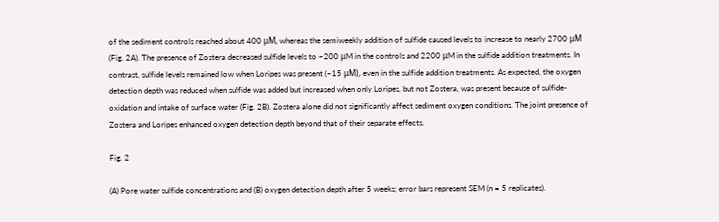of the sediment controls reached about 400 μM, whereas the semiweekly addition of sulfide caused levels to increase to nearly 2700 μM (Fig. 2A). The presence of Zostera decreased sulfide levels to ~200 μM in the controls and 2200 μM in the sulfide addition treatments. In contrast, sulfide levels remained low when Loripes was present (~15 μM), even in the sulfide addition treatments. As expected, the oxygen detection depth was reduced when sulfide was added but increased when only Loripes, but not Zostera, was present because of sulfide-oxidation and intake of surface water (Fig. 2B). Zostera alone did not significantly affect sediment oxygen conditions. The joint presence of Zostera and Loripes enhanced oxygen detection depth beyond that of their separate effects.

Fig. 2

(A) Pore water sulfide concentrations and (B) oxygen detection depth after 5 weeks; error bars represent SEM (n = 5 replicates).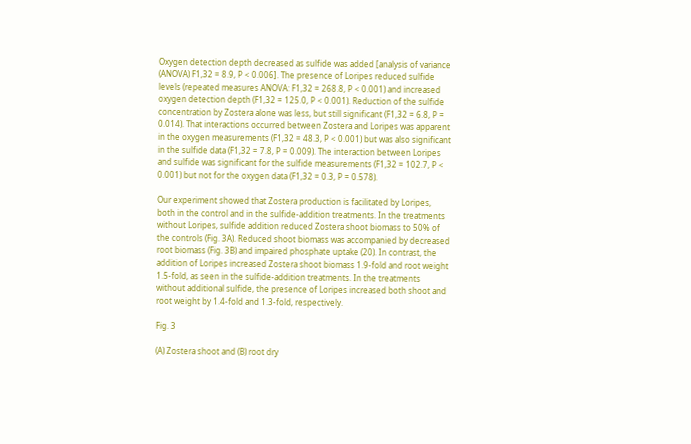Oxygen detection depth decreased as sulfide was added [analysis of variance (ANOVA) F1,32 = 8.9, P < 0.006]. The presence of Loripes reduced sulfide levels (repeated measures ANOVA: F1,32 = 268.8, P < 0.001) and increased oxygen detection depth (F1,32 = 125.0, P < 0.001). Reduction of the sulfide concentration by Zostera alone was less, but still significant (F1,32 = 6.8, P = 0.014). That interactions occurred between Zostera and Loripes was apparent in the oxygen measurements (F1,32 = 48.3, P < 0.001) but was also significant in the sulfide data (F1,32 = 7.8, P = 0.009). The interaction between Loripes and sulfide was significant for the sulfide measurements (F1,32 = 102.7, P < 0.001) but not for the oxygen data (F1,32 = 0.3, P = 0.578).

Our experiment showed that Zostera production is facilitated by Loripes, both in the control and in the sulfide-addition treatments. In the treatments without Loripes, sulfide addition reduced Zostera shoot biomass to 50% of the controls (Fig. 3A). Reduced shoot biomass was accompanied by decreased root biomass (Fig. 3B) and impaired phosphate uptake (20). In contrast, the addition of Loripes increased Zostera shoot biomass 1.9-fold and root weight 1.5-fold, as seen in the sulfide-addition treatments. In the treatments without additional sulfide, the presence of Loripes increased both shoot and root weight by 1.4-fold and 1.3-fold, respectively.

Fig. 3

(A) Zostera shoot and (B) root dry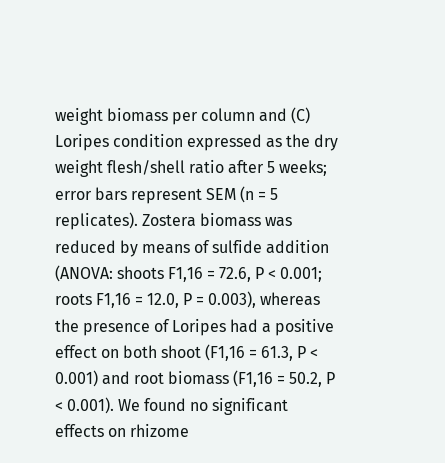weight biomass per column and (C) Loripes condition expressed as the dry weight flesh/shell ratio after 5 weeks; error bars represent SEM (n = 5 replicates). Zostera biomass was reduced by means of sulfide addition (ANOVA: shoots F1,16 = 72.6, P < 0.001; roots F1,16 = 12.0, P = 0.003), whereas the presence of Loripes had a positive effect on both shoot (F1,16 = 61.3, P < 0.001) and root biomass (F1,16 = 50.2, P < 0.001). We found no significant effects on rhizome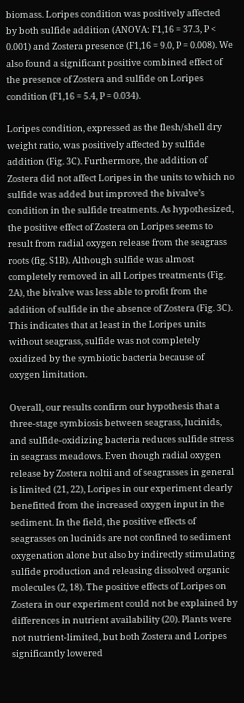biomass. Loripes condition was positively affected by both sulfide addition (ANOVA: F1,16 = 37.3, P < 0.001) and Zostera presence (F1,16 = 9.0, P = 0.008). We also found a significant positive combined effect of the presence of Zostera and sulfide on Loripes condition (F1,16 = 5.4, P = 0.034).

Loripes condition, expressed as the flesh/shell dry weight ratio, was positively affected by sulfide addition (Fig. 3C). Furthermore, the addition of Zostera did not affect Loripes in the units to which no sulfide was added but improved the bivalve’s condition in the sulfide treatments. As hypothesized, the positive effect of Zostera on Loripes seems to result from radial oxygen release from the seagrass roots (fig. S1B). Although sulfide was almost completely removed in all Loripes treatments (Fig. 2A), the bivalve was less able to profit from the addition of sulfide in the absence of Zostera (Fig. 3C). This indicates that at least in the Loripes units without seagrass, sulfide was not completely oxidized by the symbiotic bacteria because of oxygen limitation.

Overall, our results confirm our hypothesis that a three-stage symbiosis between seagrass, lucinids, and sulfide-oxidizing bacteria reduces sulfide stress in seagrass meadows. Even though radial oxygen release by Zostera noltii and of seagrasses in general is limited (21, 22), Loripes in our experiment clearly benefitted from the increased oxygen input in the sediment. In the field, the positive effects of seagrasses on lucinids are not confined to sediment oxygenation alone but also by indirectly stimulating sulfide production and releasing dissolved organic molecules (2, 18). The positive effects of Loripes on Zostera in our experiment could not be explained by differences in nutrient availability (20). Plants were not nutrient-limited, but both Zostera and Loripes significantly lowered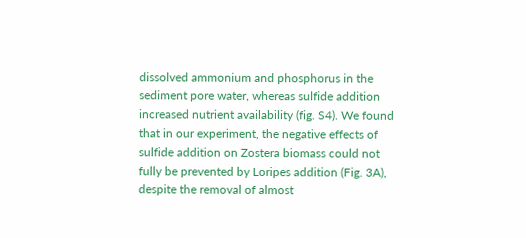dissolved ammonium and phosphorus in the sediment pore water, whereas sulfide addition increased nutrient availability (fig. S4). We found that in our experiment, the negative effects of sulfide addition on Zostera biomass could not fully be prevented by Loripes addition (Fig. 3A), despite the removal of almost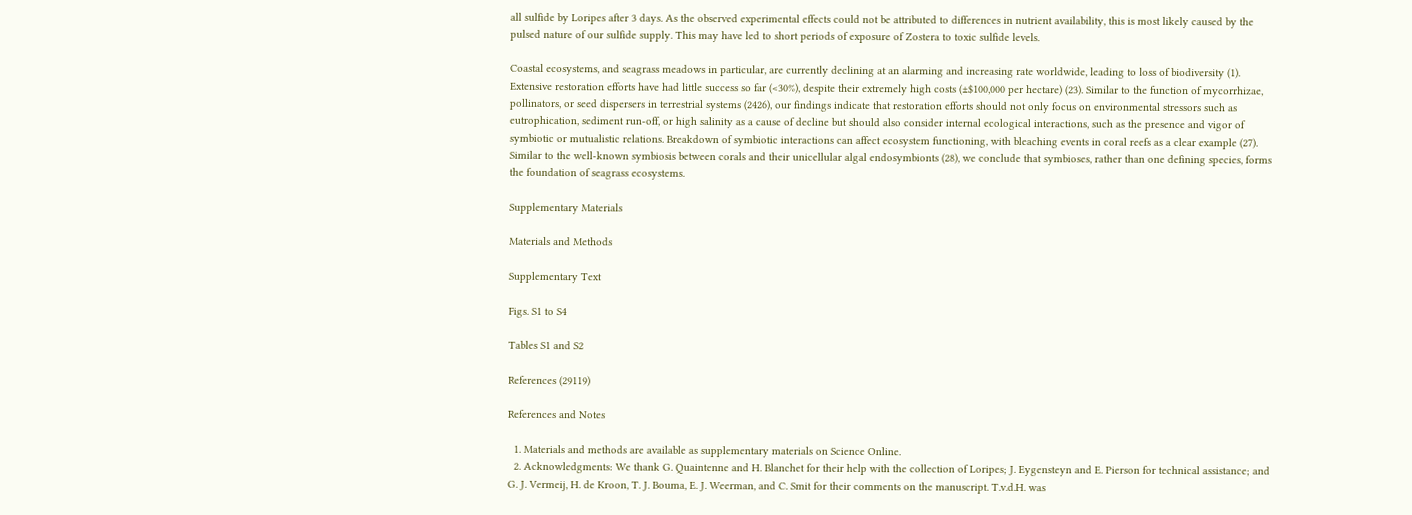all sulfide by Loripes after 3 days. As the observed experimental effects could not be attributed to differences in nutrient availability, this is most likely caused by the pulsed nature of our sulfide supply. This may have led to short periods of exposure of Zostera to toxic sulfide levels.

Coastal ecosystems, and seagrass meadows in particular, are currently declining at an alarming and increasing rate worldwide, leading to loss of biodiversity (1). Extensive restoration efforts have had little success so far (<30%), despite their extremely high costs (±$100,000 per hectare) (23). Similar to the function of mycorrhizae, pollinators, or seed dispersers in terrestrial systems (2426), our findings indicate that restoration efforts should not only focus on environmental stressors such as eutrophication, sediment run-off, or high salinity as a cause of decline but should also consider internal ecological interactions, such as the presence and vigor of symbiotic or mutualistic relations. Breakdown of symbiotic interactions can affect ecosystem functioning, with bleaching events in coral reefs as a clear example (27). Similar to the well-known symbiosis between corals and their unicellular algal endosymbionts (28), we conclude that symbioses, rather than one defining species, forms the foundation of seagrass ecosystems.

Supplementary Materials

Materials and Methods

Supplementary Text

Figs. S1 to S4

Tables S1 and S2

References (29119)

References and Notes

  1. Materials and methods are available as supplementary materials on Science Online.
  2. Acknowledgments: We thank G. Quaintenne and H. Blanchet for their help with the collection of Loripes; J. Eygensteyn and E. Pierson for technical assistance; and G. J. Vermeij, H. de Kroon, T. J. Bouma, E. J. Weerman, and C. Smit for their comments on the manuscript. T.v.d.H. was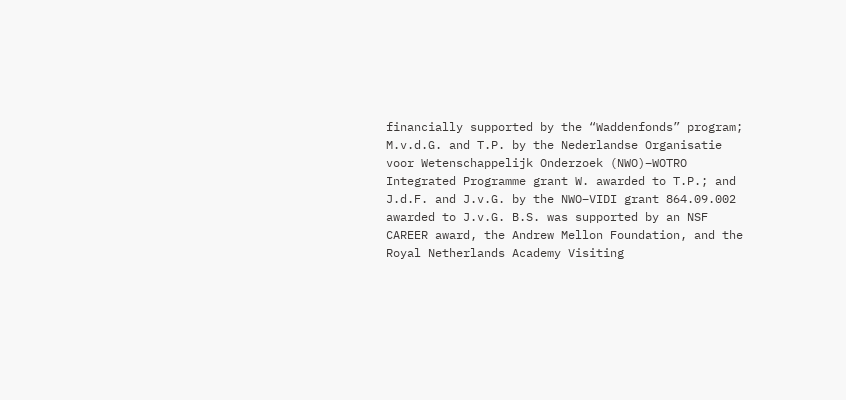financially supported by the “Waddenfonds” program; M.v.d.G. and T.P. by the Nederlandse Organisatie voor Wetenschappelijk Onderzoek (NWO)–WOTRO Integrated Programme grant W. awarded to T.P.; and J.d.F. and J.v.G. by the NWO–VIDI grant 864.09.002 awarded to J.v.G. B.S. was supported by an NSF CAREER award, the Andrew Mellon Foundation, and the Royal Netherlands Academy Visiting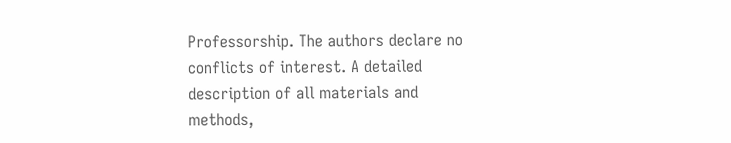Professorship. The authors declare no conflicts of interest. A detailed description of all materials and methods,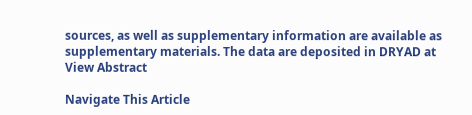sources, as well as supplementary information are available as supplementary materials. The data are deposited in DRYAD at
View Abstract

Navigate This Article